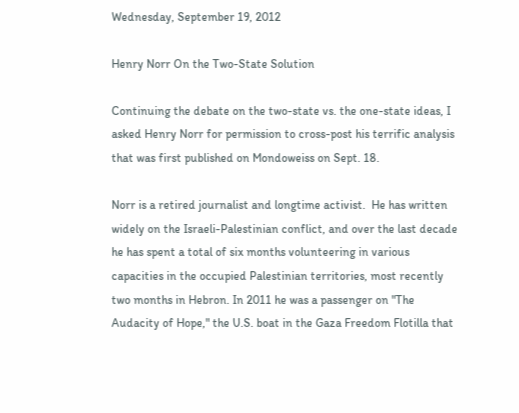Wednesday, September 19, 2012

Henry Norr On the Two-State Solution

Continuing the debate on the two-state vs. the one-state ideas, I asked Henry Norr for permission to cross-post his terrific analysis that was first published on Mondoweiss on Sept. 18.

Norr is a retired journalist and longtime activist.  He has written widely on the Israeli-Palestinian conflict, and over the last decade he has spent a total of six months volunteering in various capacities in the occupied Palestinian territories, most recently two months in Hebron. In 2011 he was a passenger on "The Audacity of Hope," the U.S. boat in the Gaza Freedom Flotilla that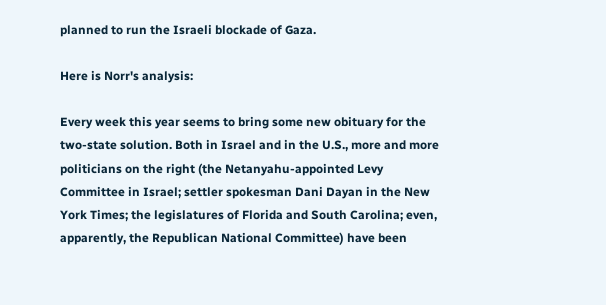planned to run the Israeli blockade of Gaza.

Here is Norr's analysis:

Every week this year seems to bring some new obituary for the two-state solution. Both in Israel and in the U.S., more and more politicians on the right (the Netanyahu-appointed Levy Committee in Israel; settler spokesman Dani Dayan in the New York Times; the legislatures of Florida and South Carolina; even, apparently, the Republican National Committee) have been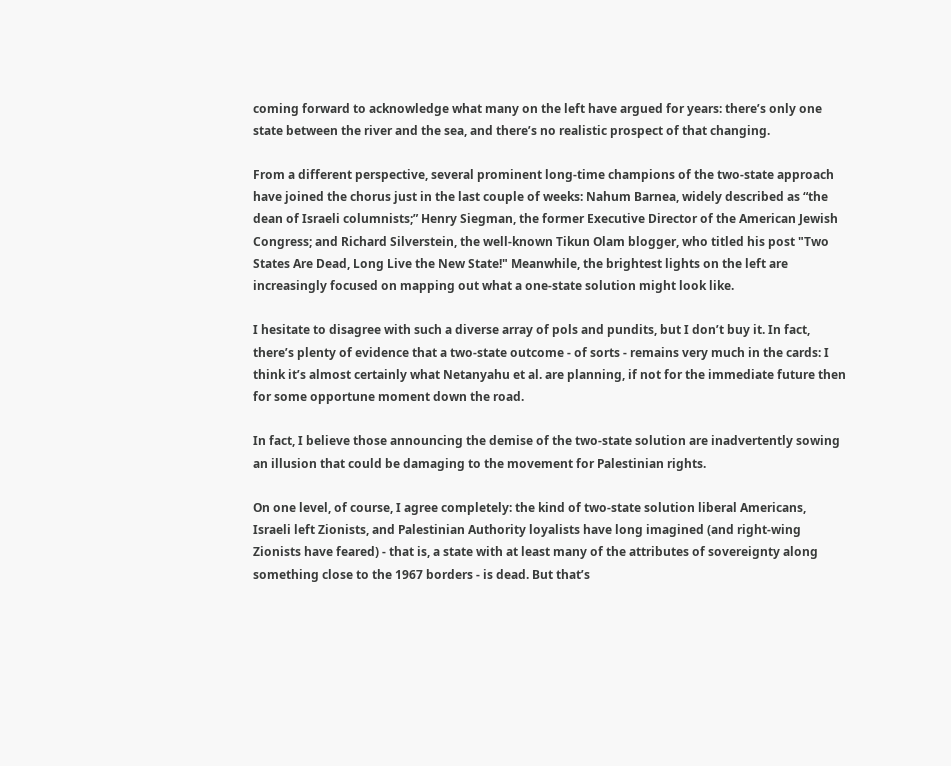coming forward to acknowledge what many on the left have argued for years: there’s only one state between the river and the sea, and there’s no realistic prospect of that changing.

From a different perspective, several prominent long-time champions of the two-state approach have joined the chorus just in the last couple of weeks: Nahum Barnea, widely described as “the dean of Israeli columnists;” Henry Siegman, the former Executive Director of the American Jewish Congress; and Richard Silverstein, the well-known Tikun Olam blogger, who titled his post "Two States Are Dead, Long Live the New State!" Meanwhile, the brightest lights on the left are increasingly focused on mapping out what a one-state solution might look like.

I hesitate to disagree with such a diverse array of pols and pundits, but I don’t buy it. In fact, there’s plenty of evidence that a two-state outcome - of sorts - remains very much in the cards: I think it’s almost certainly what Netanyahu et al. are planning, if not for the immediate future then for some opportune moment down the road.

In fact, I believe those announcing the demise of the two-state solution are inadvertently sowing an illusion that could be damaging to the movement for Palestinian rights.

On one level, of course, I agree completely: the kind of two-state solution liberal Americans, Israeli left Zionists, and Palestinian Authority loyalists have long imagined (and right-wing Zionists have feared) - that is, a state with at least many of the attributes of sovereignty along something close to the 1967 borders - is dead. But that’s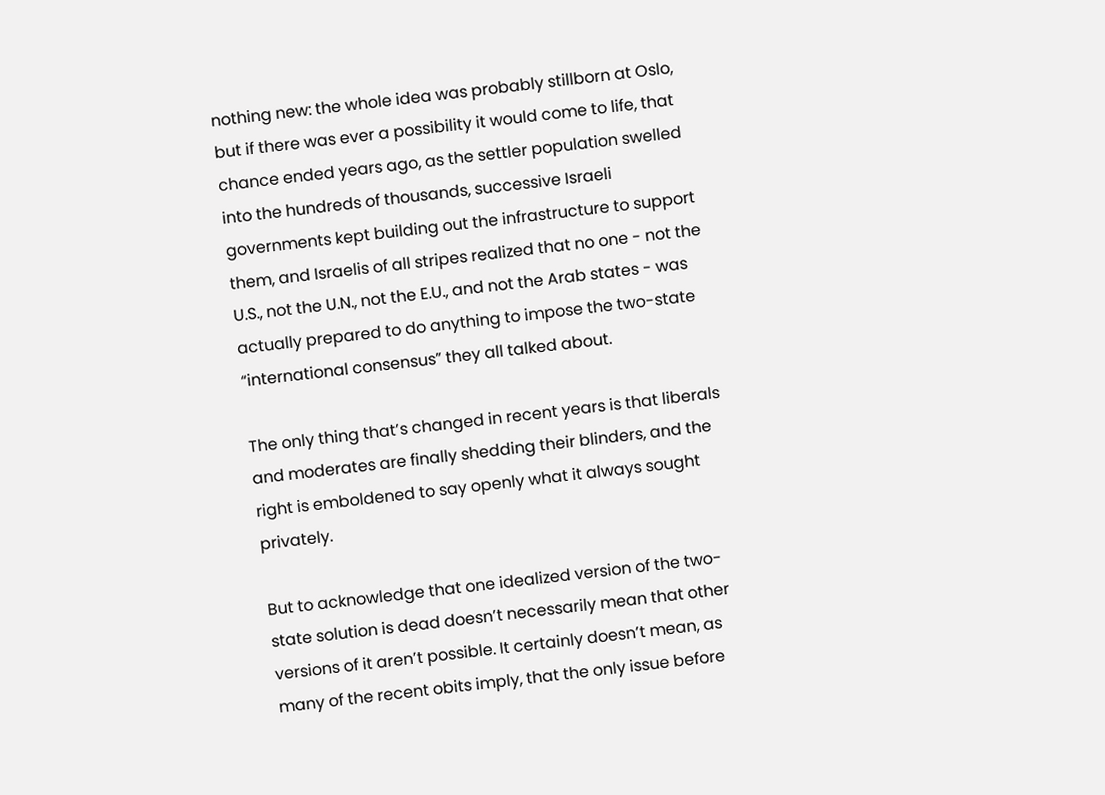nothing new: the whole idea was probably stillborn at Oslo, but if there was ever a possibility it would come to life, that chance ended years ago, as the settler population swelled into the hundreds of thousands, successive Israeli governments kept building out the infrastructure to support them, and Israelis of all stripes realized that no one - not the U.S., not the U.N., not the E.U., and not the Arab states - was actually prepared to do anything to impose the two-state  “international consensus” they all talked about.

The only thing that’s changed in recent years is that liberals and moderates are finally shedding their blinders, and the right is emboldened to say openly what it always sought privately.

But to acknowledge that one idealized version of the two-state solution is dead doesn’t necessarily mean that other versions of it aren’t possible. It certainly doesn’t mean, as many of the recent obits imply, that the only issue before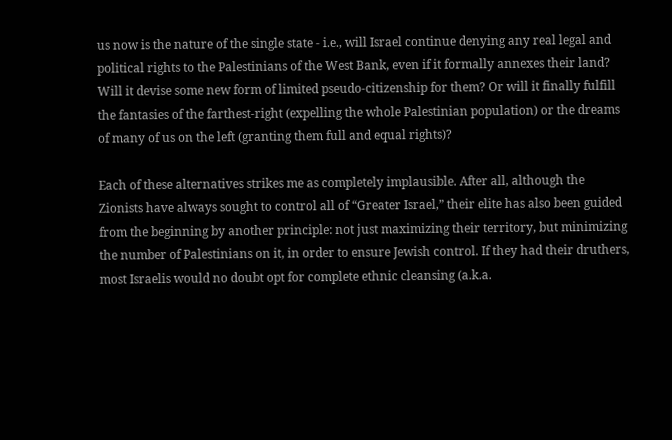us now is the nature of the single state - i.e., will Israel continue denying any real legal and political rights to the Palestinians of the West Bank, even if it formally annexes their land? Will it devise some new form of limited pseudo-citizenship for them? Or will it finally fulfill the fantasies of the farthest-right (expelling the whole Palestinian population) or the dreams of many of us on the left (granting them full and equal rights)?

Each of these alternatives strikes me as completely implausible. After all, although the Zionists have always sought to control all of “Greater Israel,” their elite has also been guided from the beginning by another principle: not just maximizing their territory, but minimizing the number of Palestinians on it, in order to ensure Jewish control. If they had their druthers, most Israelis would no doubt opt for complete ethnic cleansing (a.k.a.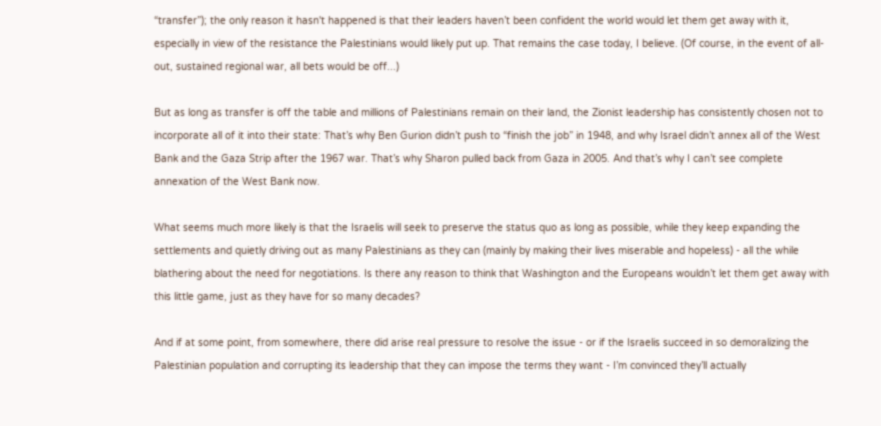“transfer”); the only reason it hasn't happened is that their leaders haven’t been confident the world would let them get away with it, especially in view of the resistance the Palestinians would likely put up. That remains the case today, I believe. (Of course, in the event of all-out, sustained regional war, all bets would be off...)

But as long as transfer is off the table and millions of Palestinians remain on their land, the Zionist leadership has consistently chosen not to incorporate all of it into their state: That’s why Ben Gurion didn’t push to “finish the job” in 1948, and why Israel didn’t annex all of the West Bank and the Gaza Strip after the 1967 war. That’s why Sharon pulled back from Gaza in 2005. And that’s why I can’t see complete annexation of the West Bank now.

What seems much more likely is that the Israelis will seek to preserve the status quo as long as possible, while they keep expanding the settlements and quietly driving out as many Palestinians as they can (mainly by making their lives miserable and hopeless) - all the while blathering about the need for negotiations. Is there any reason to think that Washington and the Europeans wouldn’t let them get away with this little game, just as they have for so many decades?

And if at some point, from somewhere, there did arise real pressure to resolve the issue - or if the Israelis succeed in so demoralizing the Palestinian population and corrupting its leadership that they can impose the terms they want - I’m convinced they’ll actually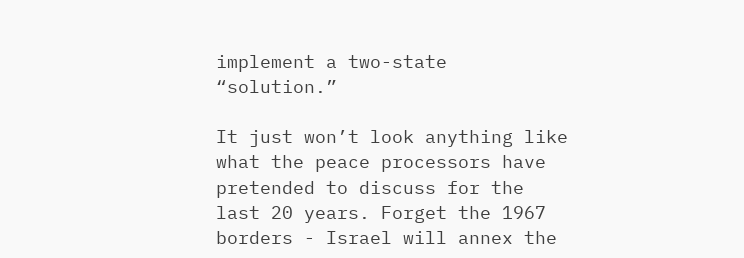implement a two-state “solution.”

It just won’t look anything like what the peace processors have pretended to discuss for the last 20 years. Forget the 1967 borders - Israel will annex the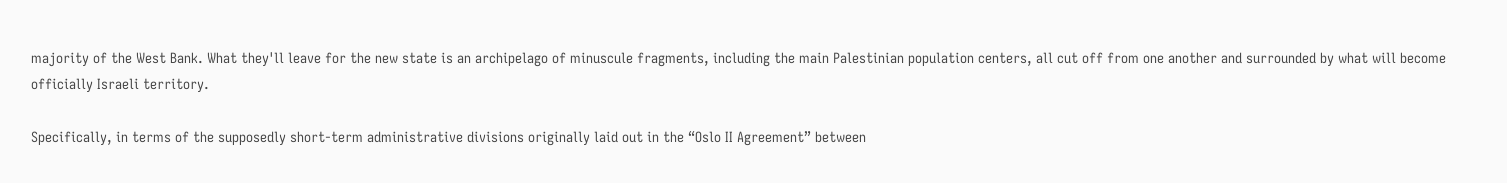majority of the West Bank. What they'll leave for the new state is an archipelago of minuscule fragments, including the main Palestinian population centers, all cut off from one another and surrounded by what will become officially Israeli territory.

Specifically, in terms of the supposedly short-term administrative divisions originally laid out in the “Oslo II Agreement” between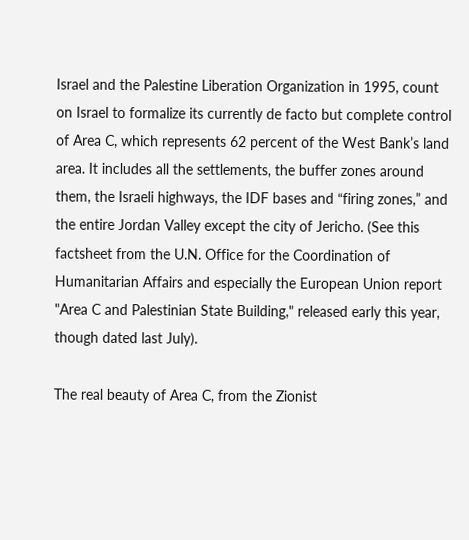Israel and the Palestine Liberation Organization in 1995, count on Israel to formalize its currently de facto but complete control of Area C, which represents 62 percent of the West Bank’s land area. It includes all the settlements, the buffer zones around them, the Israeli highways, the IDF bases and “firing zones,” and the entire Jordan Valley except the city of Jericho. (See this factsheet from the U.N. Office for the Coordination of Humanitarian Affairs and especially the European Union report "Area C and Palestinian State Building," released early this year, though dated last July).

The real beauty of Area C, from the Zionist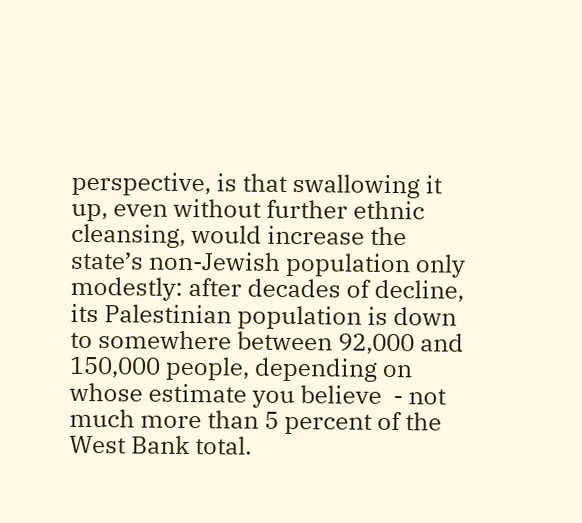perspective, is that swallowing it up, even without further ethnic cleansing, would increase the state’s non-Jewish population only modestly: after decades of decline, its Palestinian population is down to somewhere between 92,000 and 150,000 people, depending on whose estimate you believe  - not much more than 5 percent of the West Bank total.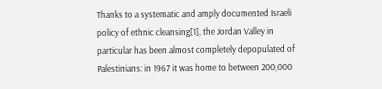Thanks to a systematic and amply documented Israeli policy of ethnic cleansing[1], the Jordan Valley in particular has been almost completely depopulated of Palestinians: in 1967 it was home to between 200,000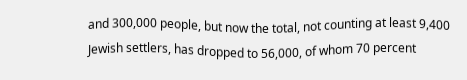and 300,000 people, but now the total, not counting at least 9,400 Jewish settlers, has dropped to 56,000, of whom 70 percent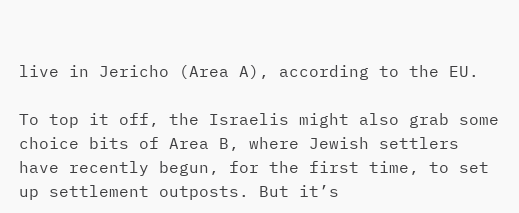live in Jericho (Area A), according to the EU.

To top it off, the Israelis might also grab some choice bits of Area B, where Jewish settlers have recently begun, for the first time, to set up settlement outposts. But it’s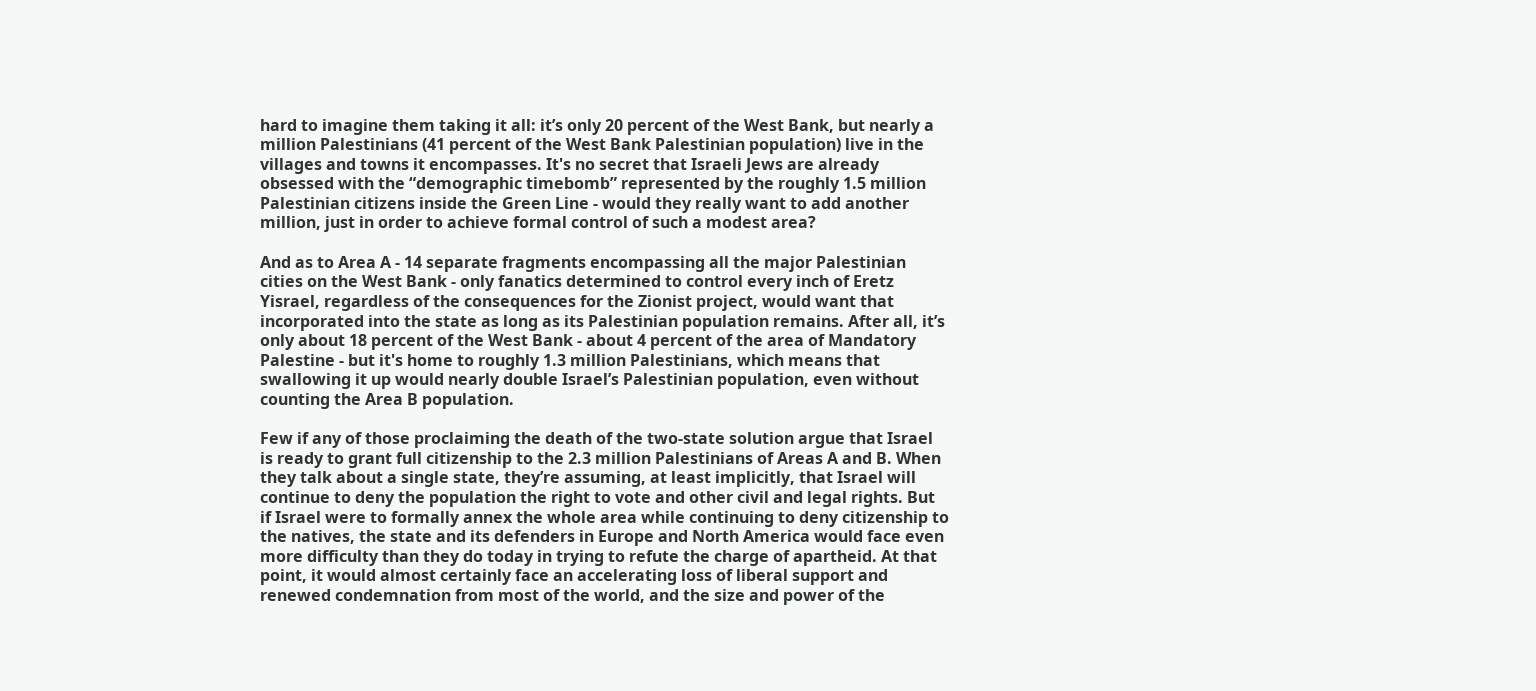hard to imagine them taking it all: it’s only 20 percent of the West Bank, but nearly a million Palestinians (41 percent of the West Bank Palestinian population) live in the villages and towns it encompasses. It's no secret that Israeli Jews are already obsessed with the “demographic timebomb” represented by the roughly 1.5 million Palestinian citizens inside the Green Line - would they really want to add another million, just in order to achieve formal control of such a modest area?

And as to Area A - 14 separate fragments encompassing all the major Palestinian cities on the West Bank - only fanatics determined to control every inch of Eretz Yisrael, regardless of the consequences for the Zionist project, would want that incorporated into the state as long as its Palestinian population remains. After all, it’s only about 18 percent of the West Bank - about 4 percent of the area of Mandatory Palestine - but it's home to roughly 1.3 million Palestinians, which means that swallowing it up would nearly double Israel’s Palestinian population, even without counting the Area B population.

Few if any of those proclaiming the death of the two-state solution argue that Israel is ready to grant full citizenship to the 2.3 million Palestinians of Areas A and B. When they talk about a single state, they’re assuming, at least implicitly, that Israel will continue to deny the population the right to vote and other civil and legal rights. But if Israel were to formally annex the whole area while continuing to deny citizenship to the natives, the state and its defenders in Europe and North America would face even more difficulty than they do today in trying to refute the charge of apartheid. At that point, it would almost certainly face an accelerating loss of liberal support and renewed condemnation from most of the world, and the size and power of the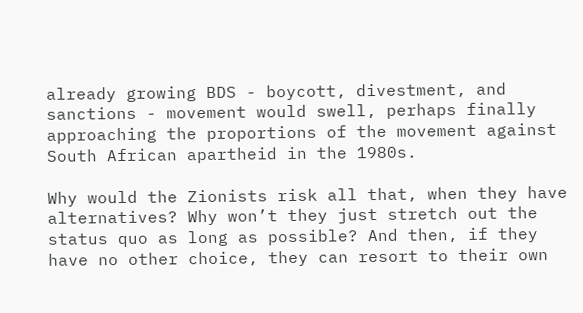already growing BDS - boycott, divestment, and sanctions - movement would swell, perhaps finally approaching the proportions of the movement against South African apartheid in the 1980s.

Why would the Zionists risk all that, when they have alternatives? Why won’t they just stretch out the status quo as long as possible? And then, if they have no other choice, they can resort to their own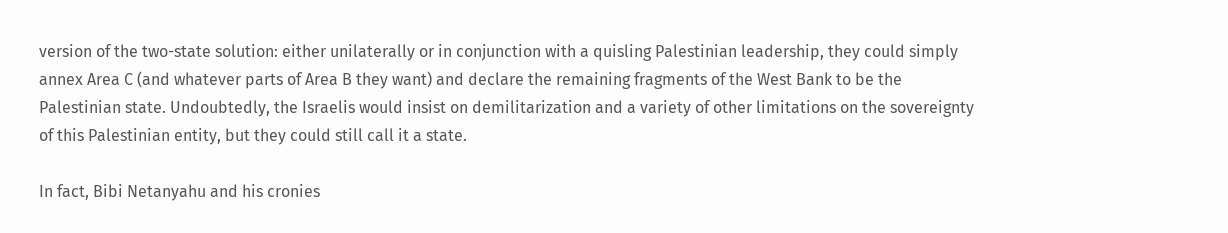version of the two-state solution: either unilaterally or in conjunction with a quisling Palestinian leadership, they could simply annex Area C (and whatever parts of Area B they want) and declare the remaining fragments of the West Bank to be the Palestinian state. Undoubtedly, the Israelis would insist on demilitarization and a variety of other limitations on the sovereignty of this Palestinian entity, but they could still call it a state.

In fact, Bibi Netanyahu and his cronies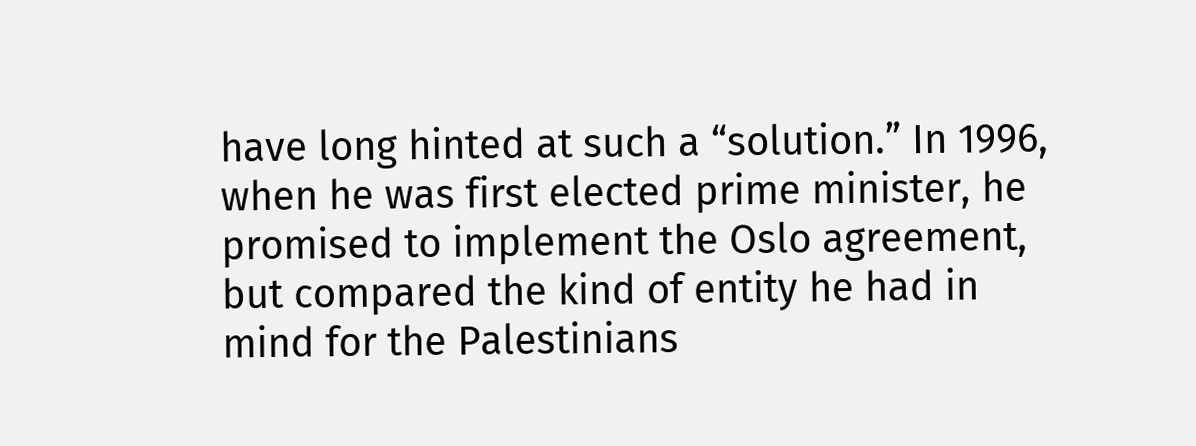have long hinted at such a “solution.” In 1996, when he was first elected prime minister, he promised to implement the Oslo agreement, but compared the kind of entity he had in mind for the Palestinians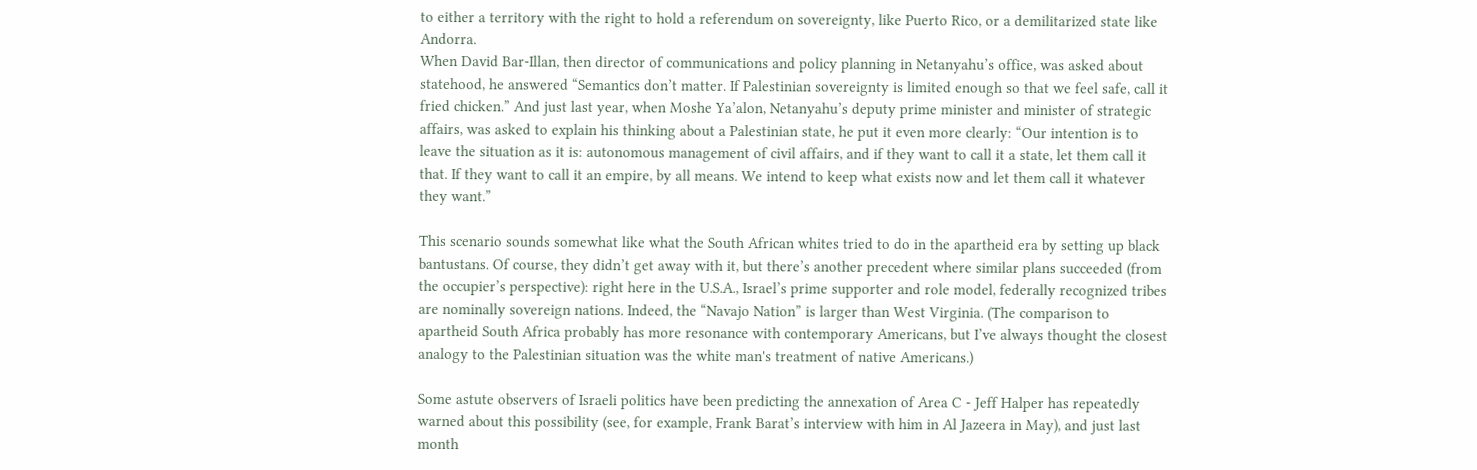to either a territory with the right to hold a referendum on sovereignty, like Puerto Rico, or a demilitarized state like Andorra.
When David Bar-Illan, then director of communications and policy planning in Netanyahu’s office, was asked about statehood, he answered “Semantics don’t matter. If Palestinian sovereignty is limited enough so that we feel safe, call it fried chicken.” And just last year, when Moshe Ya’alon, Netanyahu’s deputy prime minister and minister of strategic affairs, was asked to explain his thinking about a Palestinian state, he put it even more clearly: “Our intention is to leave the situation as it is: autonomous management of civil affairs, and if they want to call it a state, let them call it that. If they want to call it an empire, by all means. We intend to keep what exists now and let them call it whatever they want.”

This scenario sounds somewhat like what the South African whites tried to do in the apartheid era by setting up black bantustans. Of course, they didn’t get away with it, but there’s another precedent where similar plans succeeded (from the occupier’s perspective): right here in the U.S.A., Israel’s prime supporter and role model, federally recognized tribes are nominally sovereign nations. Indeed, the “Navajo Nation” is larger than West Virginia. (The comparison to apartheid South Africa probably has more resonance with contemporary Americans, but I’ve always thought the closest analogy to the Palestinian situation was the white man's treatment of native Americans.)

Some astute observers of Israeli politics have been predicting the annexation of Area C - Jeff Halper has repeatedly warned about this possibility (see, for example, Frank Barat’s interview with him in Al Jazeera in May), and just last month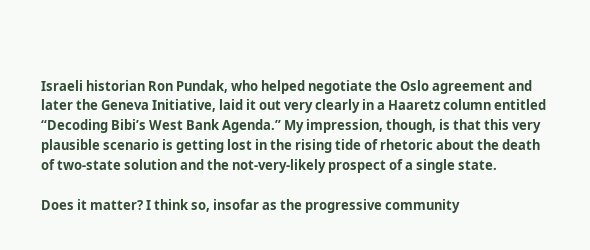Israeli historian Ron Pundak, who helped negotiate the Oslo agreement and later the Geneva Initiative, laid it out very clearly in a Haaretz column entitled “Decoding Bibi’s West Bank Agenda.” My impression, though, is that this very plausible scenario is getting lost in the rising tide of rhetoric about the death of two-state solution and the not-very-likely prospect of a single state.

Does it matter? I think so, insofar as the progressive community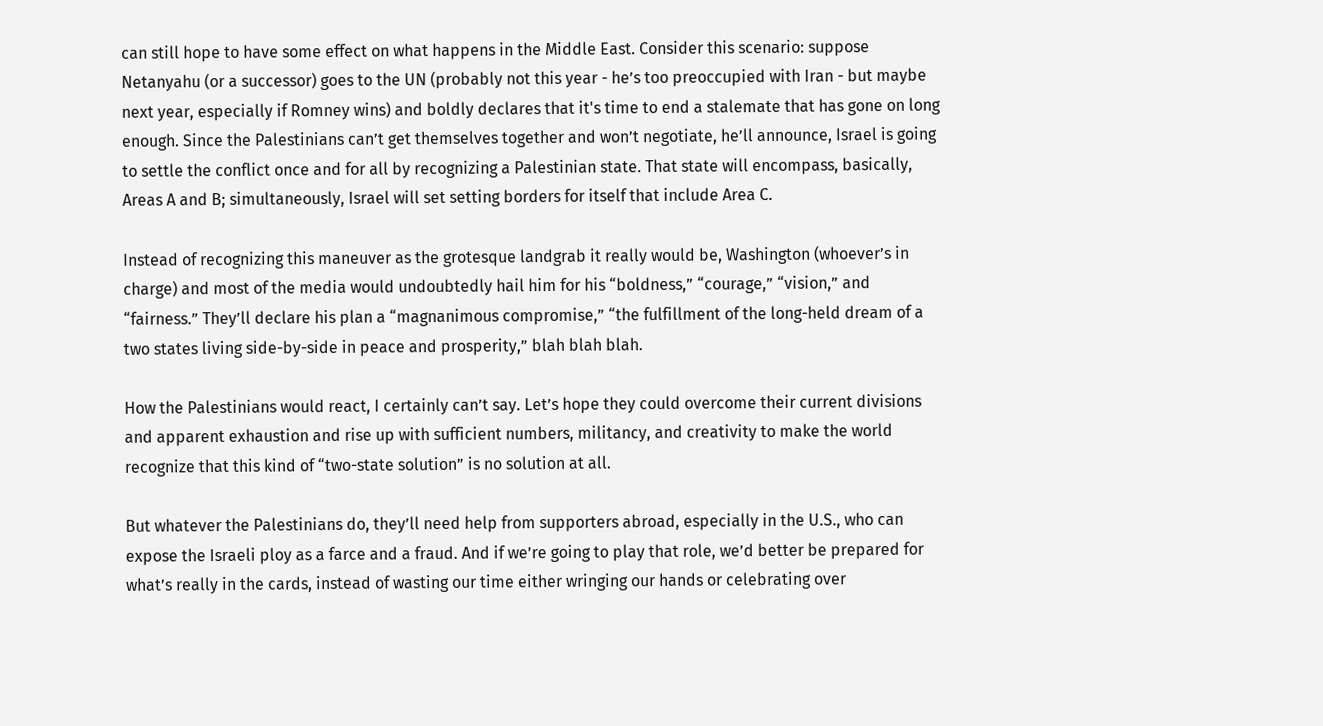can still hope to have some effect on what happens in the Middle East. Consider this scenario: suppose Netanyahu (or a successor) goes to the UN (probably not this year - he’s too preoccupied with Iran - but maybe next year, especially if Romney wins) and boldly declares that it's time to end a stalemate that has gone on long enough. Since the Palestinians can’t get themselves together and won’t negotiate, he’ll announce, Israel is going to settle the conflict once and for all by recognizing a Palestinian state. That state will encompass, basically, Areas A and B; simultaneously, Israel will set setting borders for itself that include Area C.

Instead of recognizing this maneuver as the grotesque landgrab it really would be, Washington (whoever’s in charge) and most of the media would undoubtedly hail him for his “boldness,” “courage,” “vision,” and “fairness.” They’ll declare his plan a “magnanimous compromise,” “the fulfillment of the long-held dream of a two states living side-by-side in peace and prosperity,” blah blah blah.

How the Palestinians would react, I certainly can’t say. Let’s hope they could overcome their current divisions and apparent exhaustion and rise up with sufficient numbers, militancy, and creativity to make the world recognize that this kind of “two-state solution” is no solution at all.

But whatever the Palestinians do, they’ll need help from supporters abroad, especially in the U.S., who can expose the Israeli ploy as a farce and a fraud. And if we’re going to play that role, we’d better be prepared for what’s really in the cards, instead of wasting our time either wringing our hands or celebrating over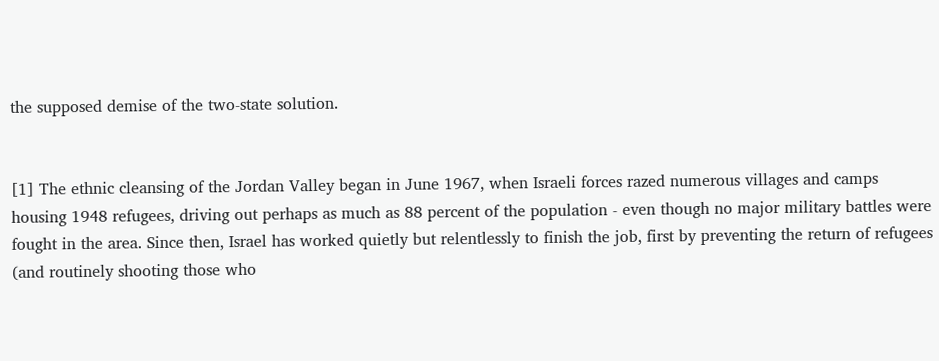the supposed demise of the two-state solution.


[1] The ethnic cleansing of the Jordan Valley began in June 1967, when Israeli forces razed numerous villages and camps housing 1948 refugees, driving out perhaps as much as 88 percent of the population - even though no major military battles were fought in the area. Since then, Israel has worked quietly but relentlessly to finish the job, first by preventing the return of refugees (and routinely shooting those who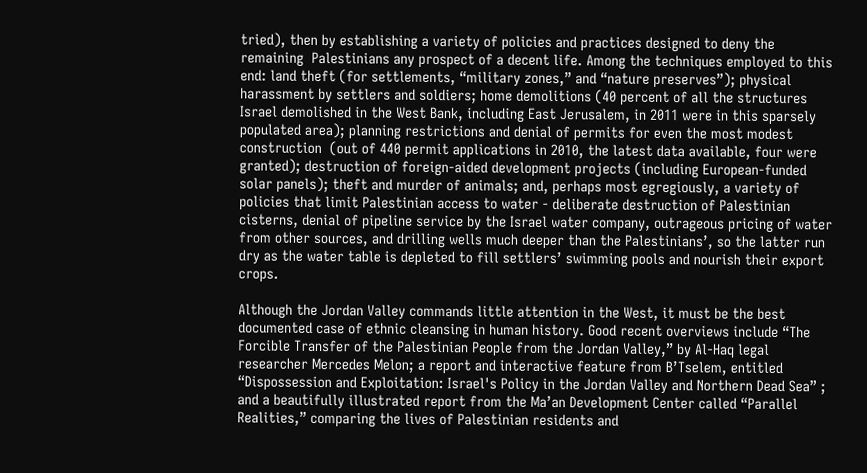tried), then by establishing a variety of policies and practices designed to deny the remaining  Palestinians any prospect of a decent life. Among the techniques employed to this end: land theft (for settlements, “military zones,” and “nature preserves”); physical harassment by settlers and soldiers; home demolitions (40 percent of all the structures Israel demolished in the West Bank, including East Jerusalem, in 2011 were in this sparsely populated area); planning restrictions and denial of permits for even the most modest construction  (out of 440 permit applications in 2010, the latest data available, four were granted); destruction of foreign-aided development projects (including European-funded solar panels); theft and murder of animals; and, perhaps most egregiously, a variety of policies that limit Palestinian access to water - deliberate destruction of Palestinian cisterns, denial of pipeline service by the Israel water company, outrageous pricing of water from other sources, and drilling wells much deeper than the Palestinians’, so the latter run dry as the water table is depleted to fill settlers’ swimming pools and nourish their export crops.

Although the Jordan Valley commands little attention in the West, it must be the best documented case of ethnic cleansing in human history. Good recent overviews include “The Forcible Transfer of the Palestinian People from the Jordan Valley,” by Al-Haq legal researcher Mercedes Melon; a report and interactive feature from B’Tselem, entitled “Dispossession and Exploitation: Israel's Policy in the Jordan Valley and Northern Dead Sea” ; and a beautifully illustrated report from the Ma’an Development Center called “Parallel Realities,” comparing the lives of Palestinian residents and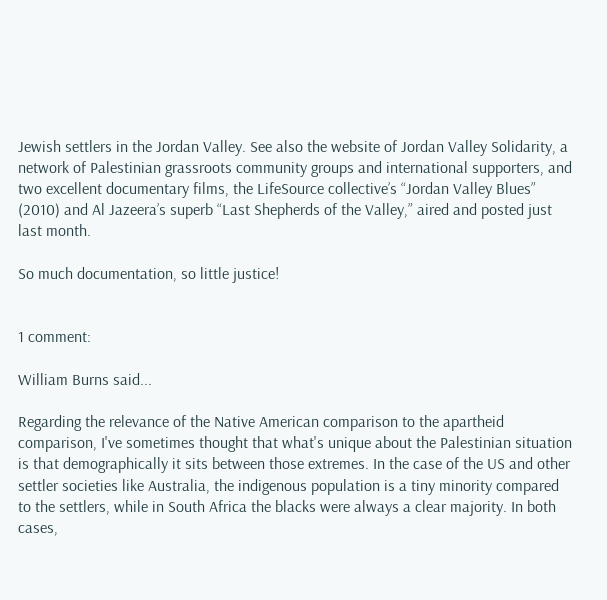Jewish settlers in the Jordan Valley. See also the website of Jordan Valley Solidarity, a network of Palestinian grassroots community groups and international supporters, and two excellent documentary films, the LifeSource collective’s “Jordan Valley Blues” (2010) and Al Jazeera’s superb “Last Shepherds of the Valley,” aired and posted just last month.

So much documentation, so little justice!


1 comment:

William Burns said...

Regarding the relevance of the Native American comparison to the apartheid comparison, I've sometimes thought that what's unique about the Palestinian situation is that demographically it sits between those extremes. In the case of the US and other settler societies like Australia, the indigenous population is a tiny minority compared to the settlers, while in South Africa the blacks were always a clear majority. In both cases,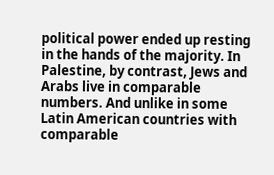political power ended up resting in the hands of the majority. In Palestine, by contrast, Jews and Arabs live in comparable numbers. And unlike in some Latin American countries with comparable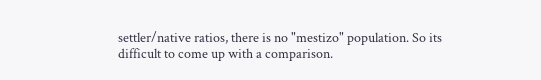settler/native ratios, there is no "mestizo" population. So its difficult to come up with a comparison.